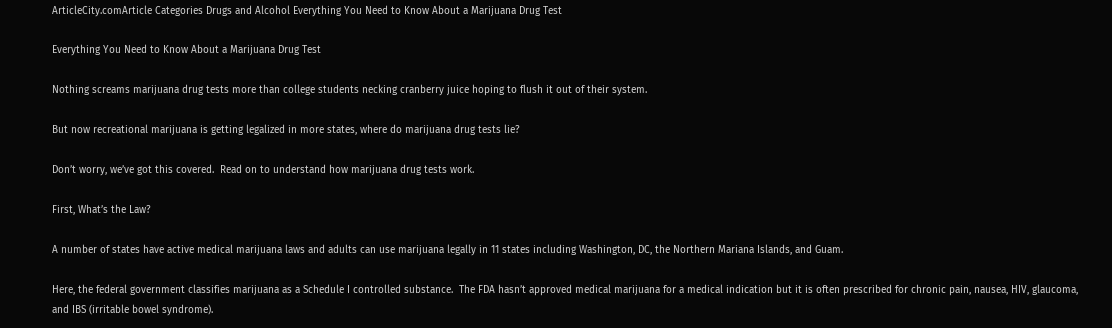ArticleCity.comArticle Categories Drugs and Alcohol Everything You Need to Know About a Marijuana Drug Test

Everything You Need to Know About a Marijuana Drug Test

Nothing screams marijuana drug tests more than college students necking cranberry juice hoping to flush it out of their system.

But now recreational marijuana is getting legalized in more states, where do marijuana drug tests lie?

Don’t worry, we’ve got this covered.  Read on to understand how marijuana drug tests work.

First, What’s the Law?

A number of states have active medical marijuana laws and adults can use marijuana legally in 11 states including Washington, DC, the Northern Mariana Islands, and Guam.

Here, the federal government classifies marijuana as a Schedule I controlled substance.  The FDA hasn’t approved medical marijuana for a medical indication but it is often prescribed for chronic pain, nausea, HIV, glaucoma, and IBS (irritable bowel syndrome).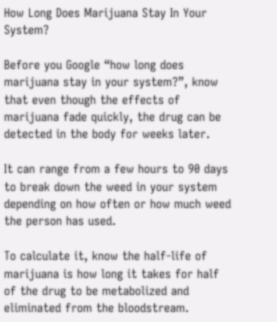How Long Does Marijuana Stay In Your System?

Before you Google “how long does marijuana stay in your system?”, know that even though the effects of marijuana fade quickly, the drug can be detected in the body for weeks later.

It can range from a few hours to 90 days to break down the weed in your system depending on how often or how much weed the person has used.

To calculate it, know the half-life of marijuana is how long it takes for half of the drug to be metabolized and eliminated from the bloodstream.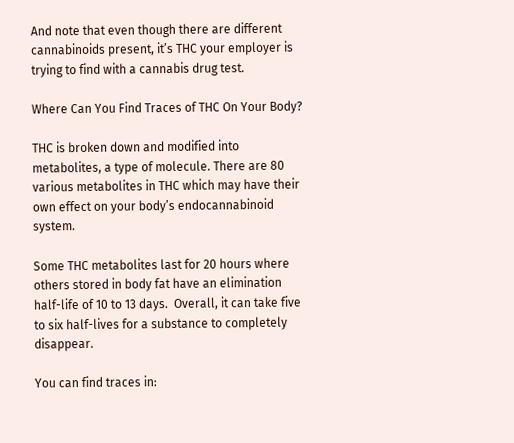And note that even though there are different cannabinoids present, it’s THC your employer is trying to find with a cannabis drug test.

Where Can You Find Traces of THC On Your Body?

THC is broken down and modified into metabolites, a type of molecule. There are 80 various metabolites in THC which may have their own effect on your body’s endocannabinoid system.

Some THC metabolites last for 20 hours where others stored in body fat have an elimination half-life of 10 to 13 days.  Overall, it can take five to six half-lives for a substance to completely disappear.

You can find traces in: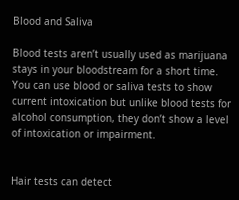Blood and Saliva

Blood tests aren’t usually used as marijuana stays in your bloodstream for a short time.  You can use blood or saliva tests to show current intoxication but unlike blood tests for alcohol consumption, they don’t show a level of intoxication or impairment.


Hair tests can detect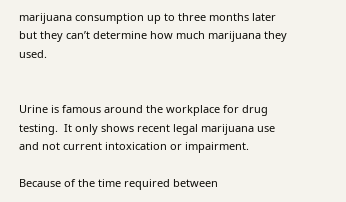marijuana consumption up to three months later but they can’t determine how much marijuana they used.


Urine is famous around the workplace for drug testing.  It only shows recent legal marijuana use and not current intoxication or impairment.

Because of the time required between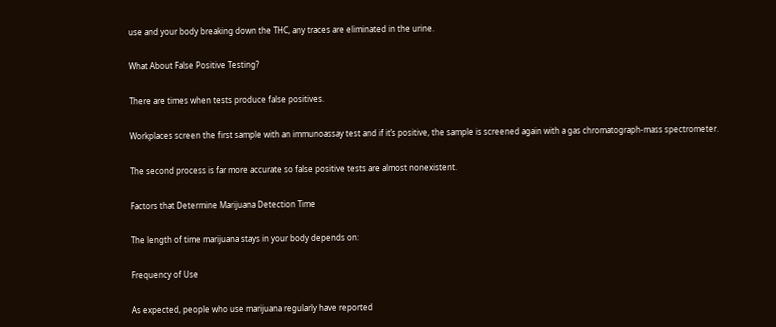use and your body breaking down the THC, any traces are eliminated in the urine.

What About False Positive Testing?

There are times when tests produce false positives.

Workplaces screen the first sample with an immunoassay test and if it’s positive, the sample is screened again with a gas chromatograph-mass spectrometer.

The second process is far more accurate so false positive tests are almost nonexistent.

Factors that Determine Marijuana Detection Time

The length of time marijuana stays in your body depends on:

Frequency of Use

As expected, people who use marijuana regularly have reported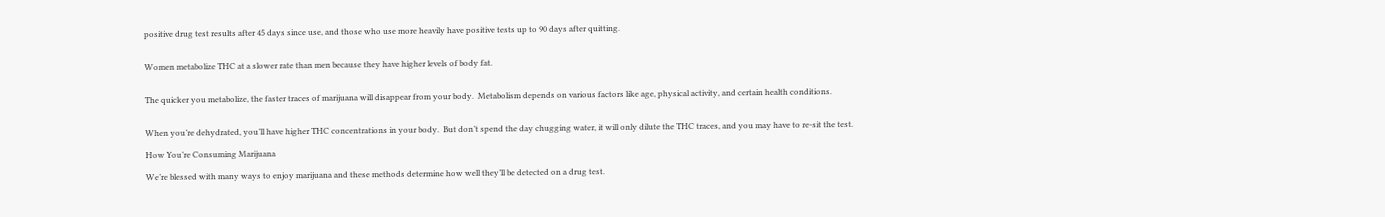positive drug test results after 45 days since use, and those who use more heavily have positive tests up to 90 days after quitting.


Women metabolize THC at a slower rate than men because they have higher levels of body fat.


The quicker you metabolize, the faster traces of marijuana will disappear from your body.  Metabolism depends on various factors like age, physical activity, and certain health conditions.


When you’re dehydrated, you’ll have higher THC concentrations in your body.  But don’t spend the day chugging water, it will only dilute the THC traces, and you may have to re-sit the test.

How You’re Consuming Marijuana

We’re blessed with many ways to enjoy marijuana and these methods determine how well they’ll be detected on a drug test.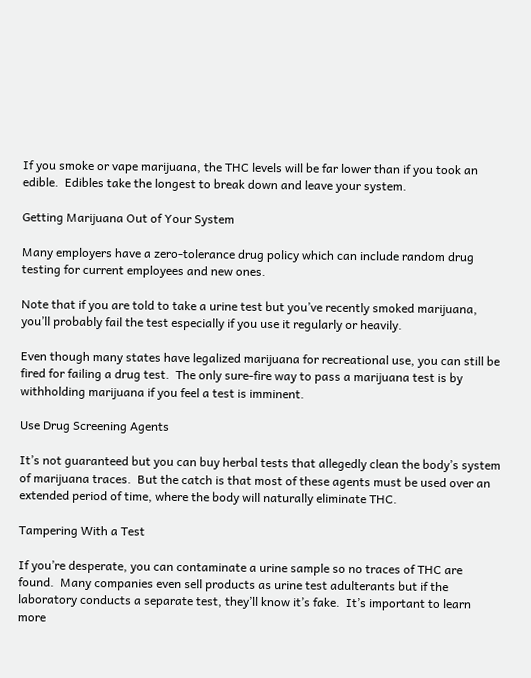If you smoke or vape marijuana, the THC levels will be far lower than if you took an edible.  Edibles take the longest to break down and leave your system.

Getting Marijuana Out of Your System

Many employers have a zero-tolerance drug policy which can include random drug testing for current employees and new ones.

Note that if you are told to take a urine test but you’ve recently smoked marijuana, you’ll probably fail the test especially if you use it regularly or heavily.

Even though many states have legalized marijuana for recreational use, you can still be fired for failing a drug test.  The only sure-fire way to pass a marijuana test is by withholding marijuana if you feel a test is imminent.

Use Drug Screening Agents

It’s not guaranteed but you can buy herbal tests that allegedly clean the body’s system of marijuana traces.  But the catch is that most of these agents must be used over an extended period of time, where the body will naturally eliminate THC.

Tampering With a Test

If you’re desperate, you can contaminate a urine sample so no traces of THC are found.  Many companies even sell products as urine test adulterants but if the laboratory conducts a separate test, they’ll know it’s fake.  It’s important to learn more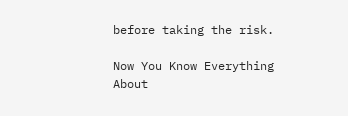before taking the risk.

Now You Know Everything About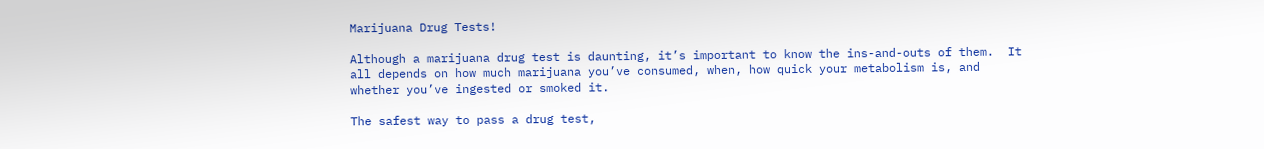Marijuana Drug Tests!

Although a marijuana drug test is daunting, it’s important to know the ins-and-outs of them.  It all depends on how much marijuana you’ve consumed, when, how quick your metabolism is, and whether you’ve ingested or smoked it.

The safest way to pass a drug test,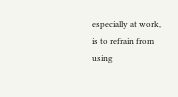especially at work, is to refrain from using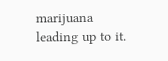marijuana leading up to it.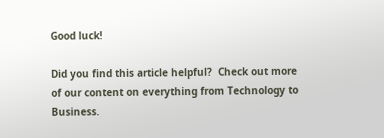Good luck!

Did you find this article helpful?  Check out more of our content on everything from Technology to Business.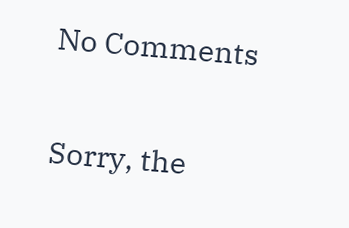No Comments

Sorry, the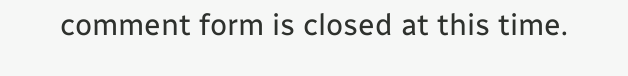comment form is closed at this time.